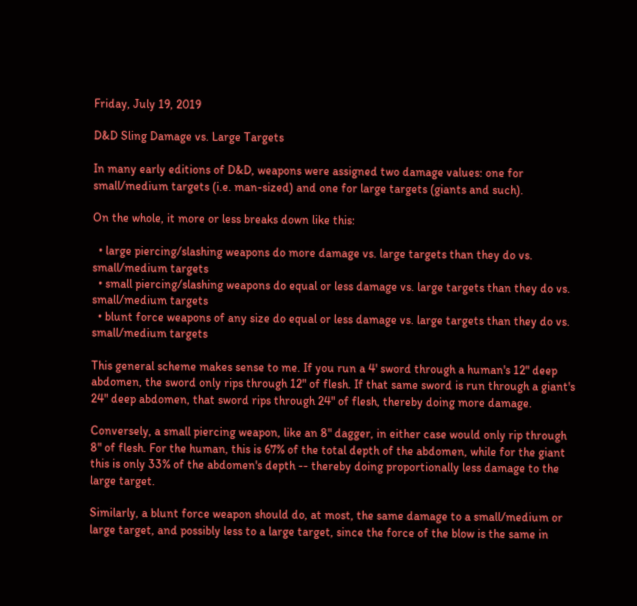Friday, July 19, 2019

D&D Sling Damage vs. Large Targets

In many early editions of D&D, weapons were assigned two damage values: one for small/medium targets (i.e. man-sized) and one for large targets (giants and such).

On the whole, it more or less breaks down like this:

  • large piercing/slashing weapons do more damage vs. large targets than they do vs. small/medium targets
  • small piercing/slashing weapons do equal or less damage vs. large targets than they do vs. small/medium targets
  • blunt force weapons of any size do equal or less damage vs. large targets than they do vs. small/medium targets

This general scheme makes sense to me. If you run a 4' sword through a human's 12" deep abdomen, the sword only rips through 12" of flesh. If that same sword is run through a giant's 24" deep abdomen, that sword rips through 24" of flesh, thereby doing more damage.

Conversely, a small piercing weapon, like an 8" dagger, in either case would only rip through 8" of flesh. For the human, this is 67% of the total depth of the abdomen, while for the giant this is only 33% of the abdomen's depth -- thereby doing proportionally less damage to the large target.

Similarly, a blunt force weapon should do, at most, the same damage to a small/medium or large target, and possibly less to a large target, since the force of the blow is the same in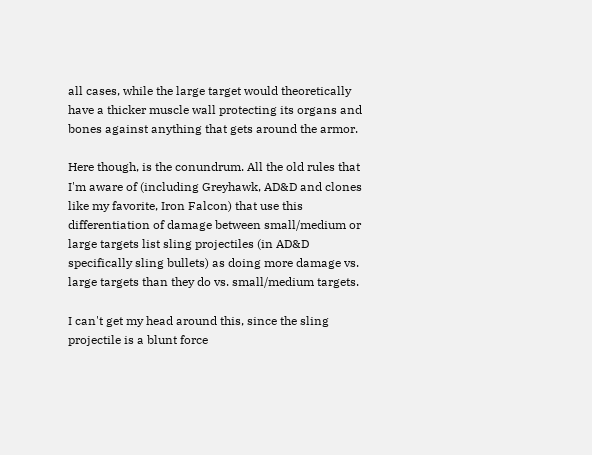all cases, while the large target would theoretically have a thicker muscle wall protecting its organs and bones against anything that gets around the armor.

Here though, is the conundrum. All the old rules that I'm aware of (including Greyhawk, AD&D and clones like my favorite, Iron Falcon) that use this differentiation of damage between small/medium or large targets list sling projectiles (in AD&D specifically sling bullets) as doing more damage vs. large targets than they do vs. small/medium targets.

I can't get my head around this, since the sling projectile is a blunt force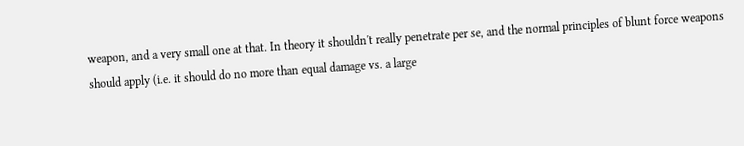weapon, and a very small one at that. In theory it shouldn't really penetrate per se, and the normal principles of blunt force weapons should apply (i.e. it should do no more than equal damage vs. a large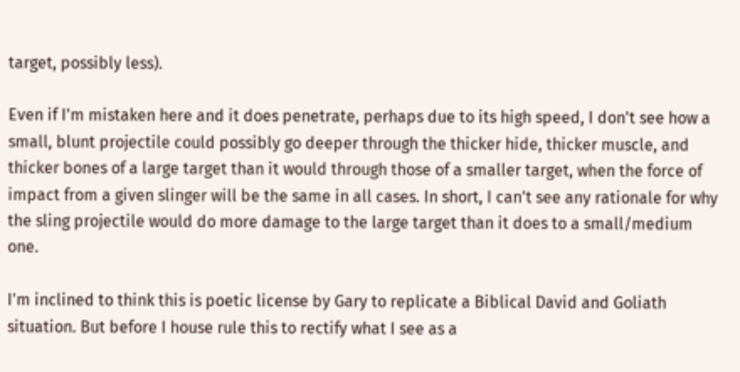target, possibly less).

Even if I'm mistaken here and it does penetrate, perhaps due to its high speed, I don't see how a small, blunt projectile could possibly go deeper through the thicker hide, thicker muscle, and thicker bones of a large target than it would through those of a smaller target, when the force of impact from a given slinger will be the same in all cases. In short, I can't see any rationale for why the sling projectile would do more damage to the large target than it does to a small/medium one.

I'm inclined to think this is poetic license by Gary to replicate a Biblical David and Goliath situation. But before I house rule this to rectify what I see as a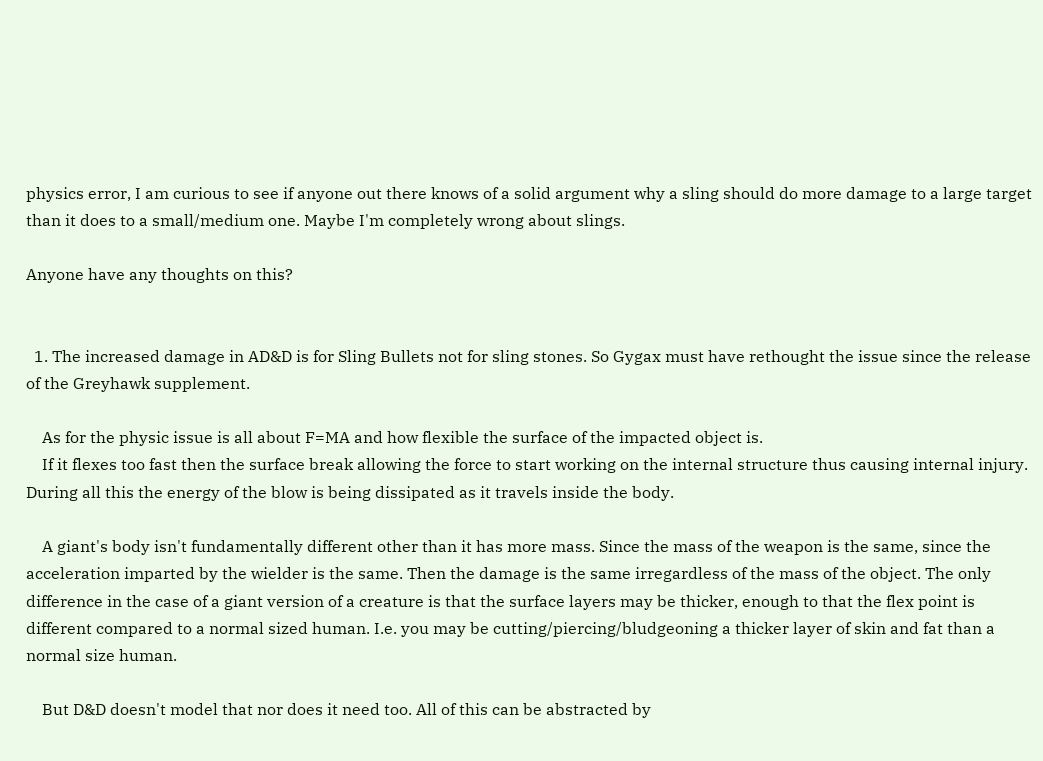physics error, I am curious to see if anyone out there knows of a solid argument why a sling should do more damage to a large target than it does to a small/medium one. Maybe I'm completely wrong about slings.

Anyone have any thoughts on this?


  1. The increased damage in AD&D is for Sling Bullets not for sling stones. So Gygax must have rethought the issue since the release of the Greyhawk supplement.

    As for the physic issue is all about F=MA and how flexible the surface of the impacted object is.
    If it flexes too fast then the surface break allowing the force to start working on the internal structure thus causing internal injury. During all this the energy of the blow is being dissipated as it travels inside the body.

    A giant's body isn't fundamentally different other than it has more mass. Since the mass of the weapon is the same, since the acceleration imparted by the wielder is the same. Then the damage is the same irregardless of the mass of the object. The only difference in the case of a giant version of a creature is that the surface layers may be thicker, enough to that the flex point is different compared to a normal sized human. I.e. you may be cutting/piercing/bludgeoning a thicker layer of skin and fat than a normal size human.

    But D&D doesn't model that nor does it need too. All of this can be abstracted by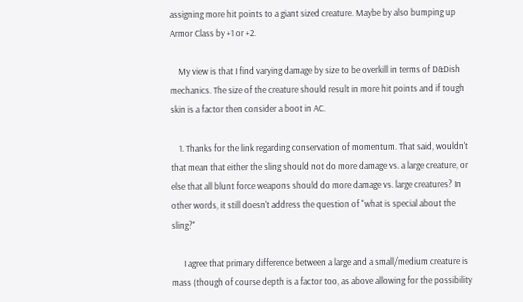assigning more hit points to a giant sized creature. Maybe by also bumping up Armor Class by +1 or +2.

    My view is that I find varying damage by size to be overkill in terms of D&Dish mechanics. The size of the creature should result in more hit points and if tough skin is a factor then consider a boot in AC.

    1. Thanks for the link regarding conservation of momentum. That said, wouldn't that mean that either the sling should not do more damage vs. a large creature, or else that all blunt force weapons should do more damage vs. large creatures? In other words, it still doesn't address the question of "what is special about the sling?"

      I agree that primary difference between a large and a small/medium creature is mass (though of course depth is a factor too, as above allowing for the possibility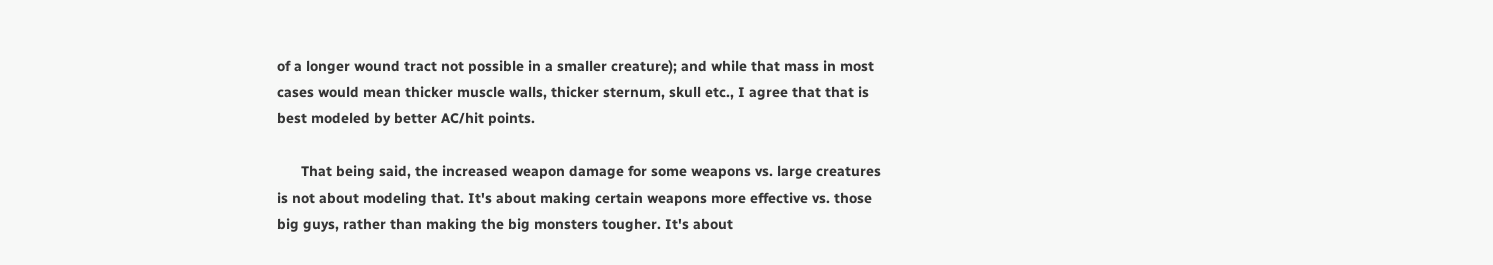of a longer wound tract not possible in a smaller creature); and while that mass in most cases would mean thicker muscle walls, thicker sternum, skull etc., I agree that that is best modeled by better AC/hit points.

      That being said, the increased weapon damage for some weapons vs. large creatures is not about modeling that. It's about making certain weapons more effective vs. those big guys, rather than making the big monsters tougher. It's about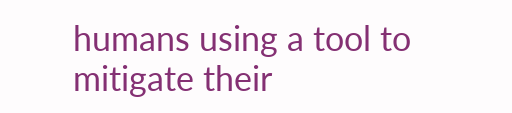humans using a tool to mitigate their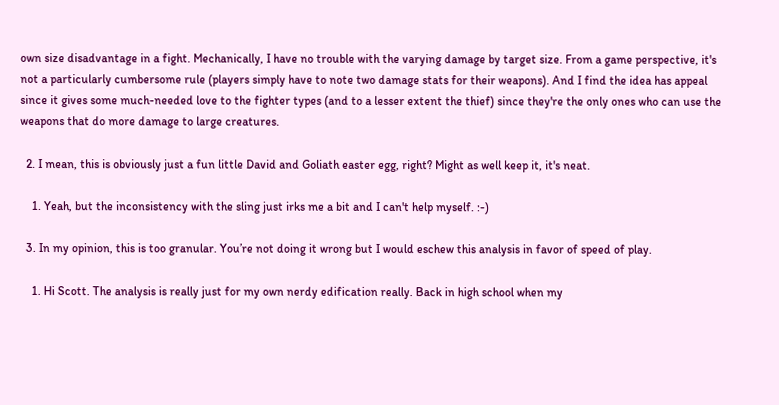own size disadvantage in a fight. Mechanically, I have no trouble with the varying damage by target size. From a game perspective, it's not a particularly cumbersome rule (players simply have to note two damage stats for their weapons). And I find the idea has appeal since it gives some much-needed love to the fighter types (and to a lesser extent the thief) since they're the only ones who can use the weapons that do more damage to large creatures.

  2. I mean, this is obviously just a fun little David and Goliath easter egg, right? Might as well keep it, it's neat.

    1. Yeah, but the inconsistency with the sling just irks me a bit and I can't help myself. :-)

  3. In my opinion, this is too granular. You’re not doing it wrong but I would eschew this analysis in favor of speed of play.

    1. Hi Scott. The analysis is really just for my own nerdy edification really. Back in high school when my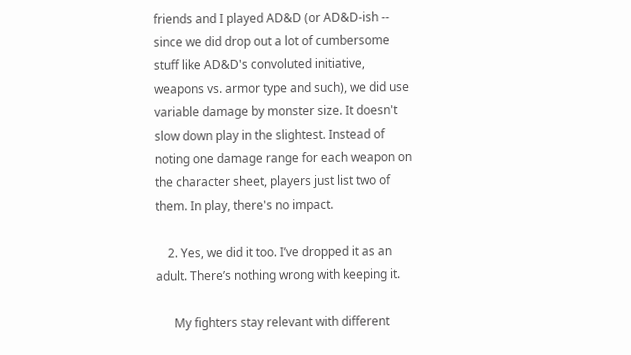friends and I played AD&D (or AD&D-ish -- since we did drop out a lot of cumbersome stuff like AD&D's convoluted initiative, weapons vs. armor type and such), we did use variable damage by monster size. It doesn't slow down play in the slightest. Instead of noting one damage range for each weapon on the character sheet, players just list two of them. In play, there's no impact.

    2. Yes, we did it too. I’ve dropped it as an adult. There’s nothing wrong with keeping it.

      My fighters stay relevant with different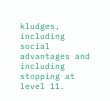kludges, including social advantages and including stopping at level 11.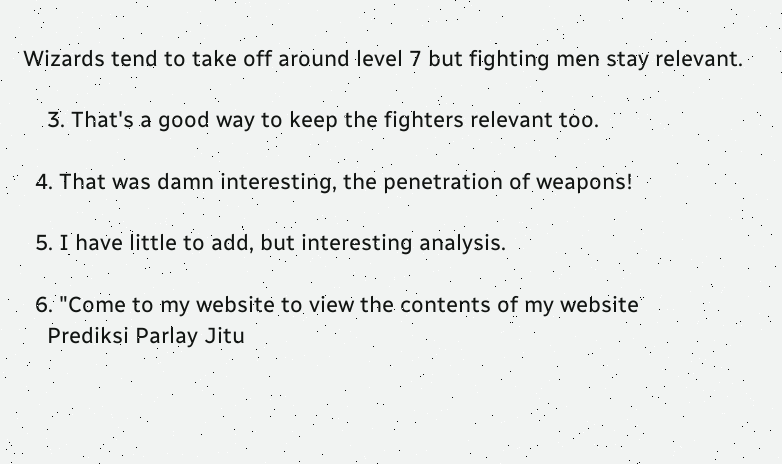Wizards tend to take off around level 7 but fighting men stay relevant.

    3. That's a good way to keep the fighters relevant too.

  4. That was damn interesting, the penetration of weapons!

  5. I have little to add, but interesting analysis.

  6. "Come to my website to view the contents of my website
    Prediksi Parlay Jitu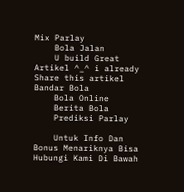Mix Parlay
    Bola Jalan
    U build Great Artikel ^_^ i already Share this artikel Bandar Bola
    Bola Online
    Berita Bola
    Prediksi Parlay

    Untuk Info Dan Bonus Menariknya Bisa Hubungi Kami Di Bawah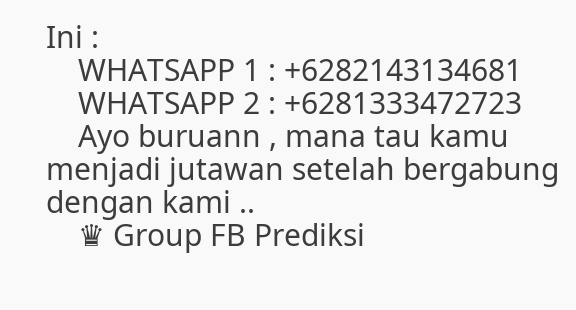Ini :
    WHATSAPP 1 : +6282143134681
    WHATSAPP 2 : +6281333472723
    Ayo buruann , mana tau kamu menjadi jutawan setelah bergabung dengan kami ..
    ♛ Group FB Prediksi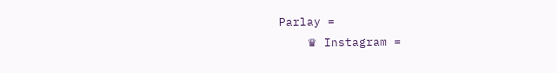Parlay =
    ♛ Instagram =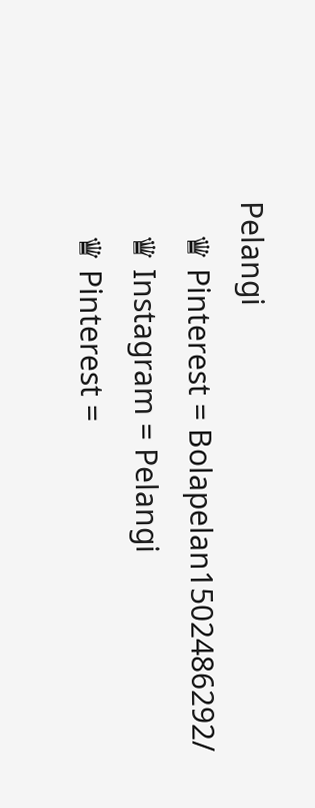Pelangi
    ♛ Pinterest = Bolapelan1502486292/
    ♛ Instagram = Pelangi
    ♛ Pinterest =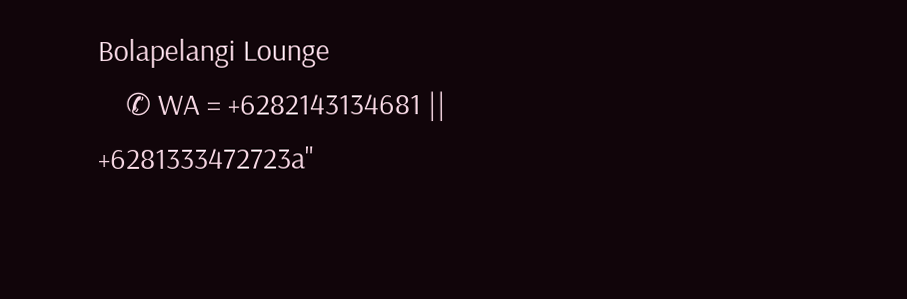Bolapelangi Lounge
    ✆ WA = +6282143134681 || +6281333472723a"